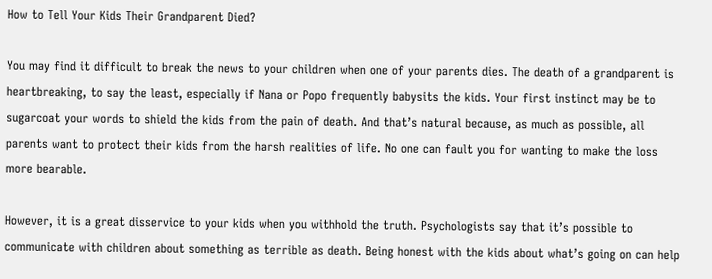How to Tell Your Kids Their Grandparent Died?

You may find it difficult to break the news to your children when one of your parents dies. The death of a grandparent is heartbreaking, to say the least, especially if Nana or Popo frequently babysits the kids. Your first instinct may be to sugarcoat your words to shield the kids from the pain of death. And that’s natural because, as much as possible, all parents want to protect their kids from the harsh realities of life. No one can fault you for wanting to make the loss more bearable.

However, it is a great disservice to your kids when you withhold the truth. Psychologists say that it’s possible to communicate with children about something as terrible as death. Being honest with the kids about what’s going on can help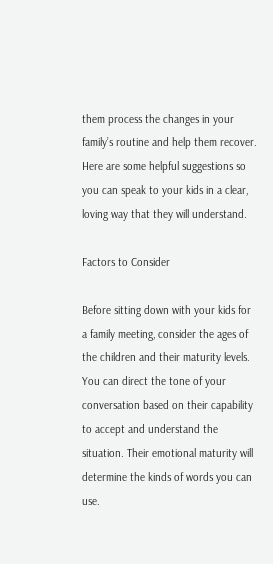them process the changes in your family’s routine and help them recover. Here are some helpful suggestions so you can speak to your kids in a clear, loving way that they will understand.

Factors to Consider

Before sitting down with your kids for a family meeting, consider the ages of the children and their maturity levels. You can direct the tone of your conversation based on their capability to accept and understand the situation. Their emotional maturity will determine the kinds of words you can use.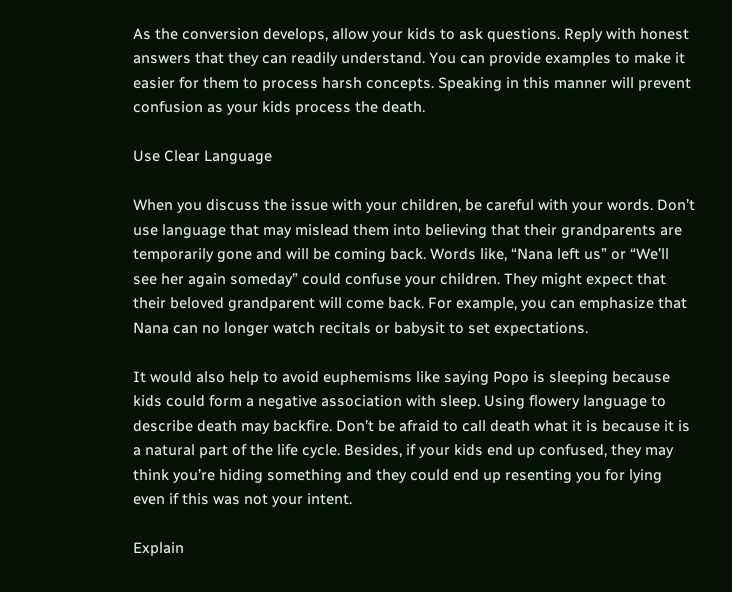As the conversion develops, allow your kids to ask questions. Reply with honest answers that they can readily understand. You can provide examples to make it easier for them to process harsh concepts. Speaking in this manner will prevent confusion as your kids process the death.

Use Clear Language

When you discuss the issue with your children, be careful with your words. Don’t use language that may mislead them into believing that their grandparents are temporarily gone and will be coming back. Words like, “Nana left us” or “We’ll see her again someday” could confuse your children. They might expect that their beloved grandparent will come back. For example, you can emphasize that Nana can no longer watch recitals or babysit to set expectations.

It would also help to avoid euphemisms like saying Popo is sleeping because kids could form a negative association with sleep. Using flowery language to describe death may backfire. Don’t be afraid to call death what it is because it is a natural part of the life cycle. Besides, if your kids end up confused, they may think you’re hiding something and they could end up resenting you for lying even if this was not your intent.

Explain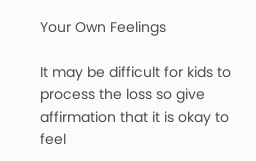Your Own Feelings

It may be difficult for kids to process the loss so give affirmation that it is okay to feel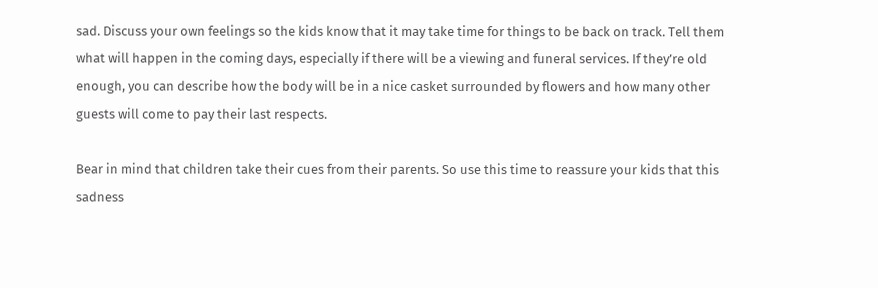sad. Discuss your own feelings so the kids know that it may take time for things to be back on track. Tell them what will happen in the coming days, especially if there will be a viewing and funeral services. If they’re old enough, you can describe how the body will be in a nice casket surrounded by flowers and how many other guests will come to pay their last respects.

Bear in mind that children take their cues from their parents. So use this time to reassure your kids that this sadness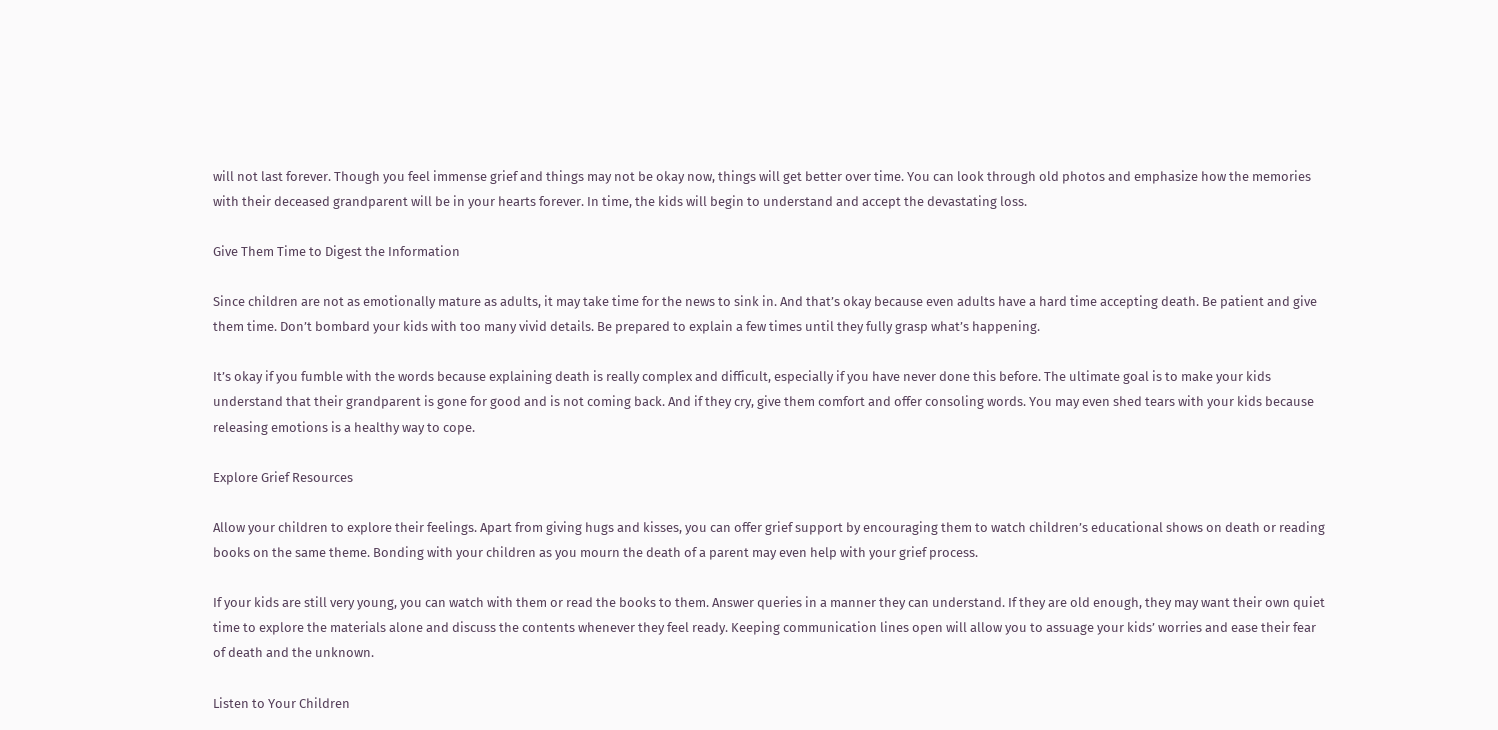will not last forever. Though you feel immense grief and things may not be okay now, things will get better over time. You can look through old photos and emphasize how the memories with their deceased grandparent will be in your hearts forever. In time, the kids will begin to understand and accept the devastating loss.

Give Them Time to Digest the Information

Since children are not as emotionally mature as adults, it may take time for the news to sink in. And that’s okay because even adults have a hard time accepting death. Be patient and give them time. Don’t bombard your kids with too many vivid details. Be prepared to explain a few times until they fully grasp what’s happening.

It’s okay if you fumble with the words because explaining death is really complex and difficult, especially if you have never done this before. The ultimate goal is to make your kids understand that their grandparent is gone for good and is not coming back. And if they cry, give them comfort and offer consoling words. You may even shed tears with your kids because releasing emotions is a healthy way to cope.

Explore Grief Resources

Allow your children to explore their feelings. Apart from giving hugs and kisses, you can offer grief support by encouraging them to watch children’s educational shows on death or reading books on the same theme. Bonding with your children as you mourn the death of a parent may even help with your grief process.

If your kids are still very young, you can watch with them or read the books to them. Answer queries in a manner they can understand. If they are old enough, they may want their own quiet time to explore the materials alone and discuss the contents whenever they feel ready. Keeping communication lines open will allow you to assuage your kids’ worries and ease their fear of death and the unknown.

Listen to Your Children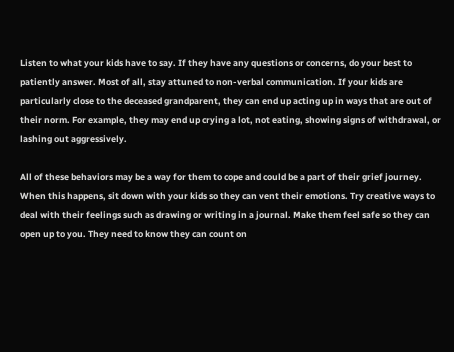Listen to what your kids have to say. If they have any questions or concerns, do your best to patiently answer. Most of all, stay attuned to non-verbal communication. If your kids are particularly close to the deceased grandparent, they can end up acting up in ways that are out of their norm. For example, they may end up crying a lot, not eating, showing signs of withdrawal, or lashing out aggressively.

All of these behaviors may be a way for them to cope and could be a part of their grief journey. When this happens, sit down with your kids so they can vent their emotions. Try creative ways to deal with their feelings such as drawing or writing in a journal. Make them feel safe so they can open up to you. They need to know they can count on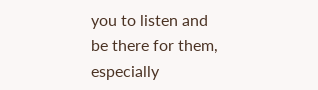you to listen and be there for them, especially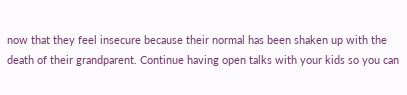now that they feel insecure because their normal has been shaken up with the death of their grandparent. Continue having open talks with your kids so you can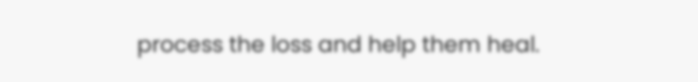process the loss and help them heal.